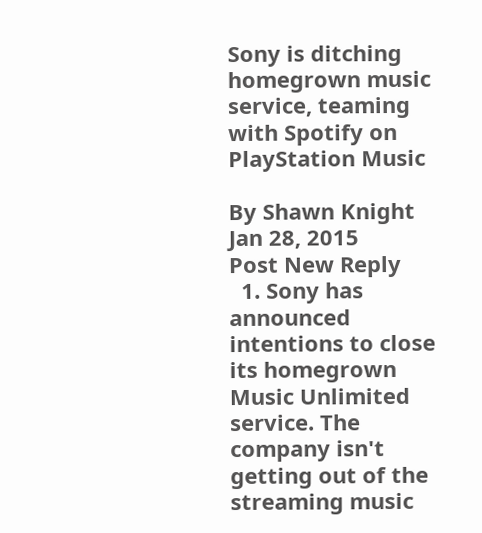Sony is ditching homegrown music service, teaming with Spotify on PlayStation Music

By Shawn Knight
Jan 28, 2015
Post New Reply
  1. Sony has announced intentions to close its homegrown Music Unlimited service. The company isn't getting out of the streaming music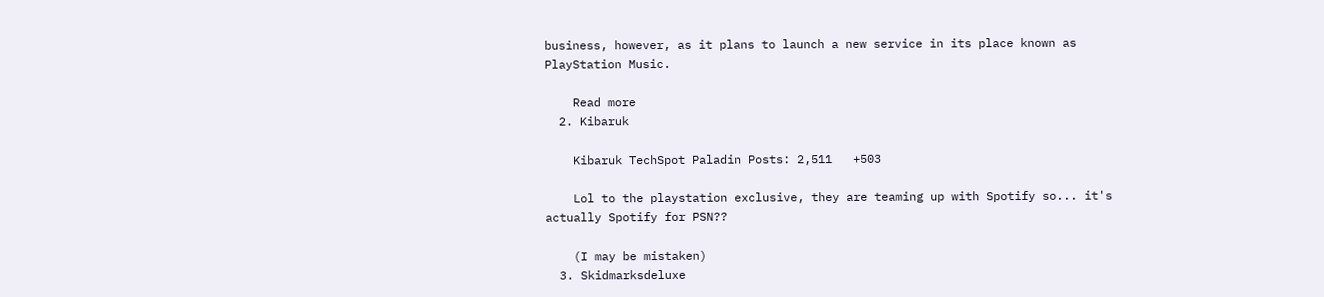business, however, as it plans to launch a new service in its place known as PlayStation Music.

    Read more
  2. Kibaruk

    Kibaruk TechSpot Paladin Posts: 2,511   +503

    Lol to the playstation exclusive, they are teaming up with Spotify so... it's actually Spotify for PSN??

    (I may be mistaken)
  3. Skidmarksdeluxe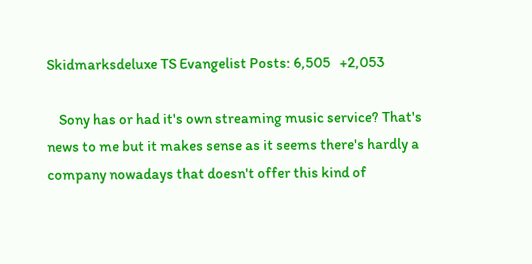Skidmarksdeluxe TS Evangelist Posts: 6,505   +2,053

    Sony has or had it's own streaming music service? That's news to me but it makes sense as it seems there's hardly a company nowadays that doesn't offer this kind of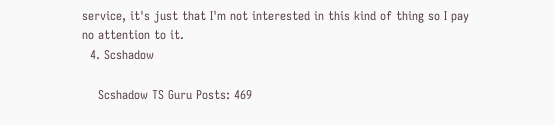service, it's just that I'm not interested in this kind of thing so I pay no attention to it.
  4. Scshadow

    Scshadow TS Guru Posts: 469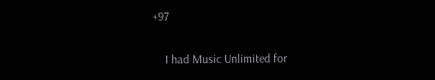+97

    I had Music Unlimited for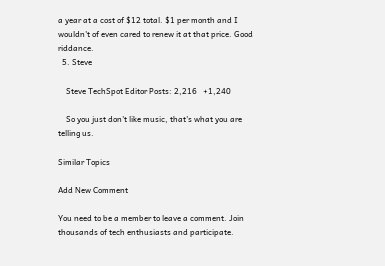a year at a cost of $12 total. $1 per month and I wouldn't of even cared to renew it at that price. Good riddance.
  5. Steve

    Steve TechSpot Editor Posts: 2,216   +1,240

    So you just don't like music, that's what you are telling us.

Similar Topics

Add New Comment

You need to be a member to leave a comment. Join thousands of tech enthusiasts and participate.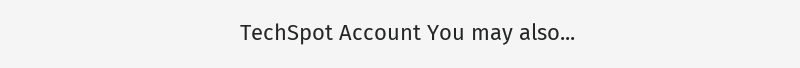TechSpot Account You may also...